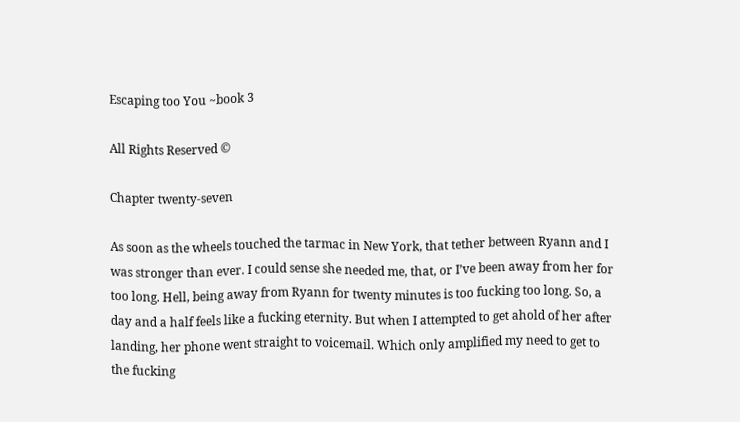Escaping too You ~book 3

All Rights Reserved ©

Chapter twenty-seven

As soon as the wheels touched the tarmac in New York, that tether between Ryann and I was stronger than ever. I could sense she needed me, that, or I’ve been away from her for too long. Hell, being away from Ryann for twenty minutes is too fucking too long. So, a day and a half feels like a fucking eternity. But when I attempted to get ahold of her after landing, her phone went straight to voicemail. Which only amplified my need to get to the fucking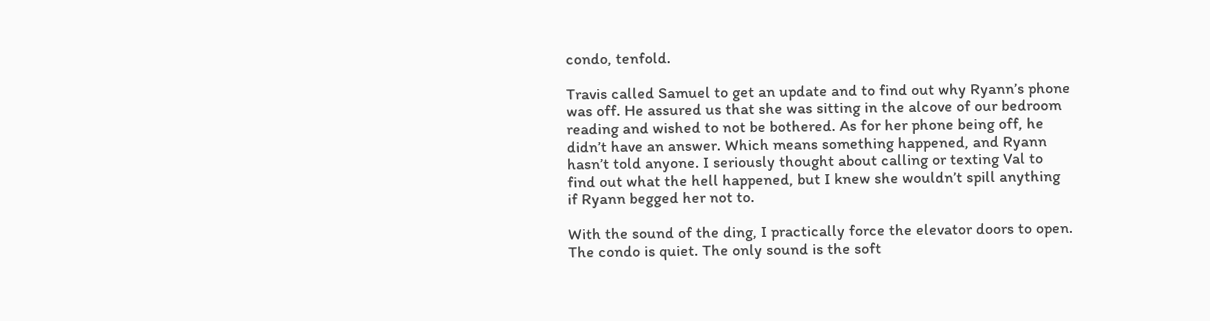condo, tenfold.

Travis called Samuel to get an update and to find out why Ryann’s phone was off. He assured us that she was sitting in the alcove of our bedroom reading and wished to not be bothered. As for her phone being off, he didn’t have an answer. Which means something happened, and Ryann hasn’t told anyone. I seriously thought about calling or texting Val to find out what the hell happened, but I knew she wouldn’t spill anything if Ryann begged her not to.

With the sound of the ding, I practically force the elevator doors to open. The condo is quiet. The only sound is the soft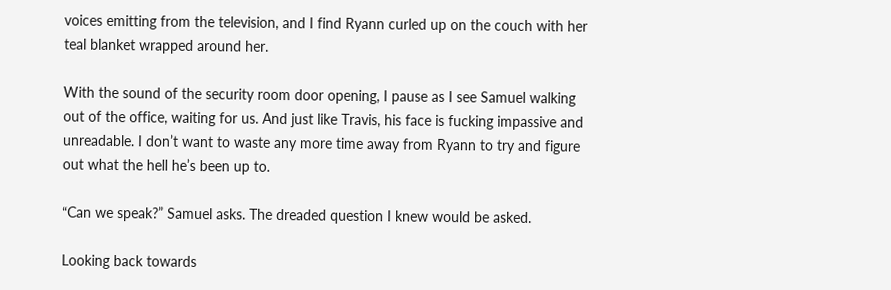voices emitting from the television, and I find Ryann curled up on the couch with her teal blanket wrapped around her.

With the sound of the security room door opening, I pause as I see Samuel walking out of the office, waiting for us. And just like Travis, his face is fucking impassive and unreadable. I don’t want to waste any more time away from Ryann to try and figure out what the hell he’s been up to.

“Can we speak?” Samuel asks. The dreaded question I knew would be asked.

Looking back towards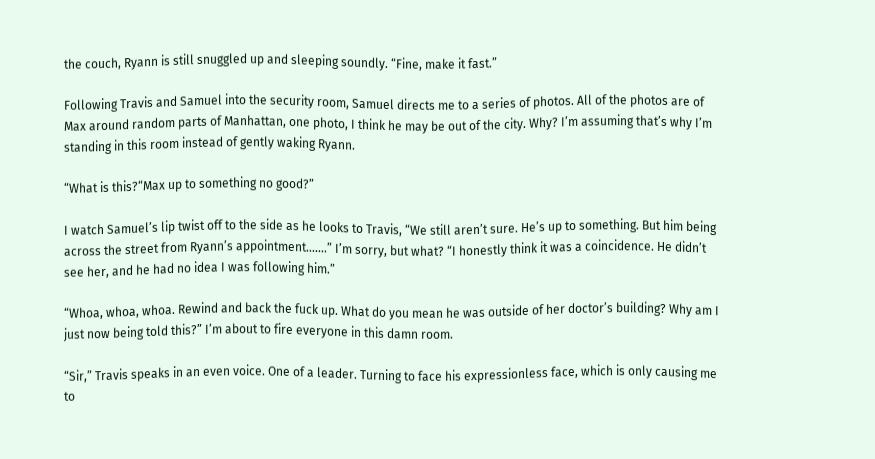the couch, Ryann is still snuggled up and sleeping soundly. “Fine, make it fast.”

Following Travis and Samuel into the security room, Samuel directs me to a series of photos. All of the photos are of Max around random parts of Manhattan, one photo, I think he may be out of the city. Why? I’m assuming that’s why I’m standing in this room instead of gently waking Ryann.

“What is this?“Max up to something no good?”

I watch Samuel’s lip twist off to the side as he looks to Travis, “We still aren’t sure. He’s up to something. But him being across the street from Ryann’s appointment.......” I’m sorry, but what? “I honestly think it was a coincidence. He didn’t see her, and he had no idea I was following him.”

“Whoa, whoa, whoa. Rewind and back the fuck up. What do you mean he was outside of her doctor’s building? Why am I just now being told this?” I’m about to fire everyone in this damn room.

“Sir,” Travis speaks in an even voice. One of a leader. Turning to face his expressionless face, which is only causing me to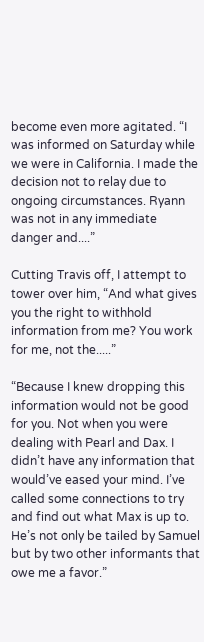become even more agitated. “I was informed on Saturday while we were in California. I made the decision not to relay due to ongoing circumstances. Ryann was not in any immediate danger and....”

Cutting Travis off, I attempt to tower over him, “And what gives you the right to withhold information from me? You work for me, not the.....”

“Because I knew dropping this information would not be good for you. Not when you were dealing with Pearl and Dax. I didn’t have any information that would’ve eased your mind. I’ve called some connections to try and find out what Max is up to. He’s not only be tailed by Samuel but by two other informants that owe me a favor.”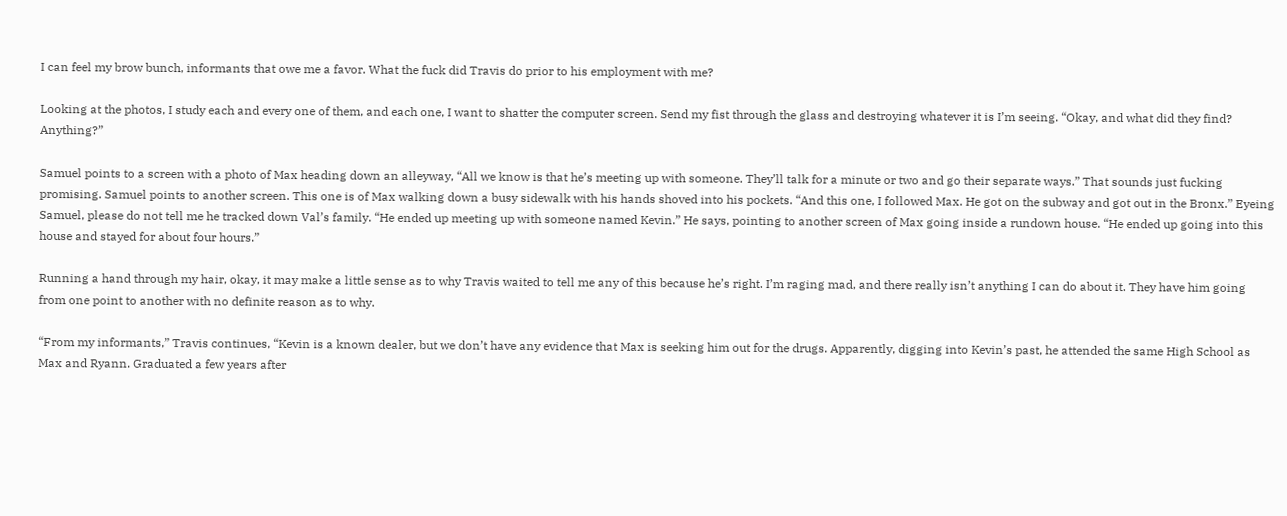I can feel my brow bunch, informants that owe me a favor. What the fuck did Travis do prior to his employment with me?

Looking at the photos, I study each and every one of them, and each one, I want to shatter the computer screen. Send my fist through the glass and destroying whatever it is I’m seeing. “Okay, and what did they find? Anything?”

Samuel points to a screen with a photo of Max heading down an alleyway, “All we know is that he’s meeting up with someone. They’ll talk for a minute or two and go their separate ways.” That sounds just fucking promising. Samuel points to another screen. This one is of Max walking down a busy sidewalk with his hands shoved into his pockets. “And this one, I followed Max. He got on the subway and got out in the Bronx.” Eyeing Samuel, please do not tell me he tracked down Val’s family. “He ended up meeting up with someone named Kevin.” He says, pointing to another screen of Max going inside a rundown house. “He ended up going into this house and stayed for about four hours.”

Running a hand through my hair, okay, it may make a little sense as to why Travis waited to tell me any of this because he’s right. I’m raging mad, and there really isn’t anything I can do about it. They have him going from one point to another with no definite reason as to why.

“From my informants,” Travis continues, “Kevin is a known dealer, but we don’t have any evidence that Max is seeking him out for the drugs. Apparently, digging into Kevin’s past, he attended the same High School as Max and Ryann. Graduated a few years after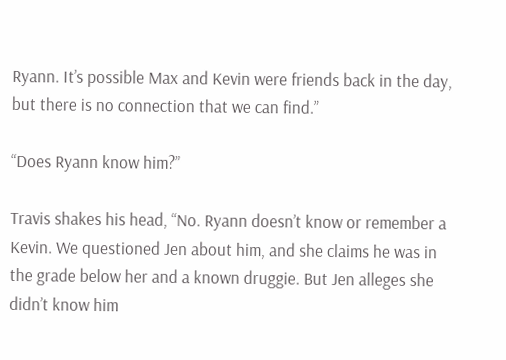Ryann. It’s possible Max and Kevin were friends back in the day, but there is no connection that we can find.”

“Does Ryann know him?”

Travis shakes his head, “No. Ryann doesn’t know or remember a Kevin. We questioned Jen about him, and she claims he was in the grade below her and a known druggie. But Jen alleges she didn’t know him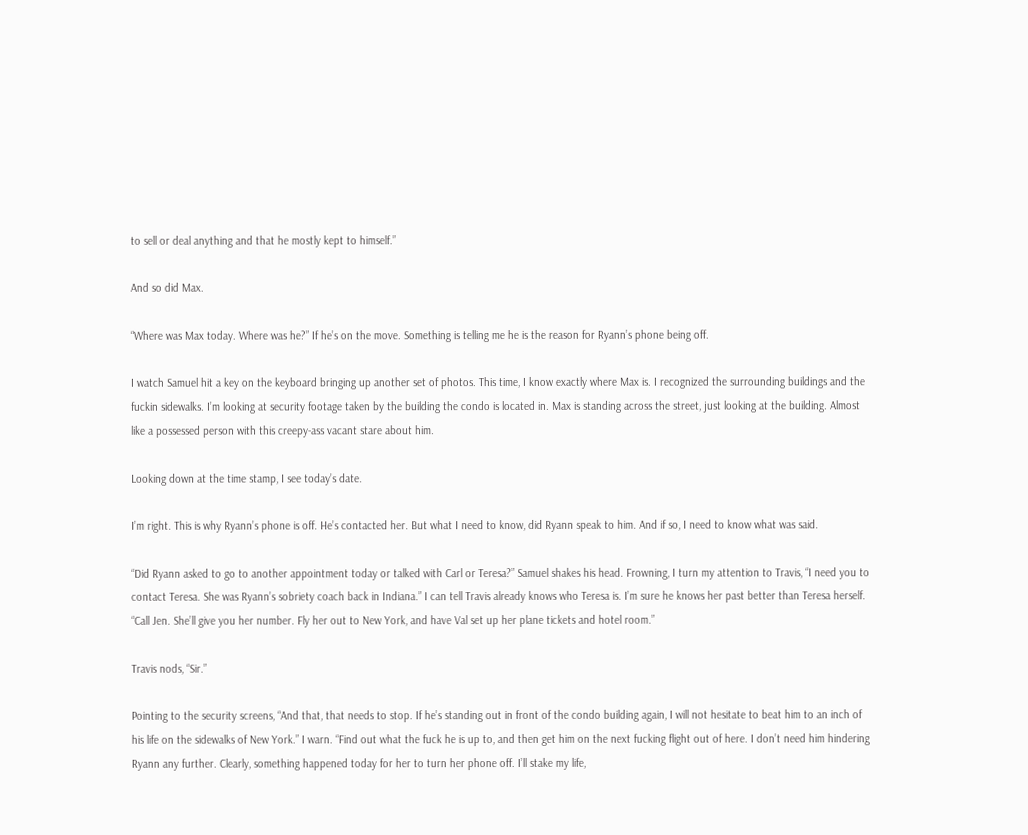to sell or deal anything and that he mostly kept to himself.”

And so did Max.

“Where was Max today. Where was he?” If he’s on the move. Something is telling me he is the reason for Ryann’s phone being off.

I watch Samuel hit a key on the keyboard bringing up another set of photos. This time, I know exactly where Max is. I recognized the surrounding buildings and the fuckin sidewalks. I’m looking at security footage taken by the building the condo is located in. Max is standing across the street, just looking at the building. Almost like a possessed person with this creepy-ass vacant stare about him.

Looking down at the time stamp, I see today’s date.

I’m right. This is why Ryann’s phone is off. He’s contacted her. But what I need to know, did Ryann speak to him. And if so, I need to know what was said.

“Did Ryann asked to go to another appointment today or talked with Carl or Teresa?” Samuel shakes his head. Frowning, I turn my attention to Travis, “I need you to contact Teresa. She was Ryann’s sobriety coach back in Indiana.” I can tell Travis already knows who Teresa is. I’m sure he knows her past better than Teresa herself. “Call Jen. She’ll give you her number. Fly her out to New York, and have Val set up her plane tickets and hotel room.”

Travis nods, “Sir.”

Pointing to the security screens, “And that, that needs to stop. If he’s standing out in front of the condo building again, I will not hesitate to beat him to an inch of his life on the sidewalks of New York.” I warn. “Find out what the fuck he is up to, and then get him on the next fucking flight out of here. I don’t need him hindering Ryann any further. Clearly, something happened today for her to turn her phone off. I’ll stake my life,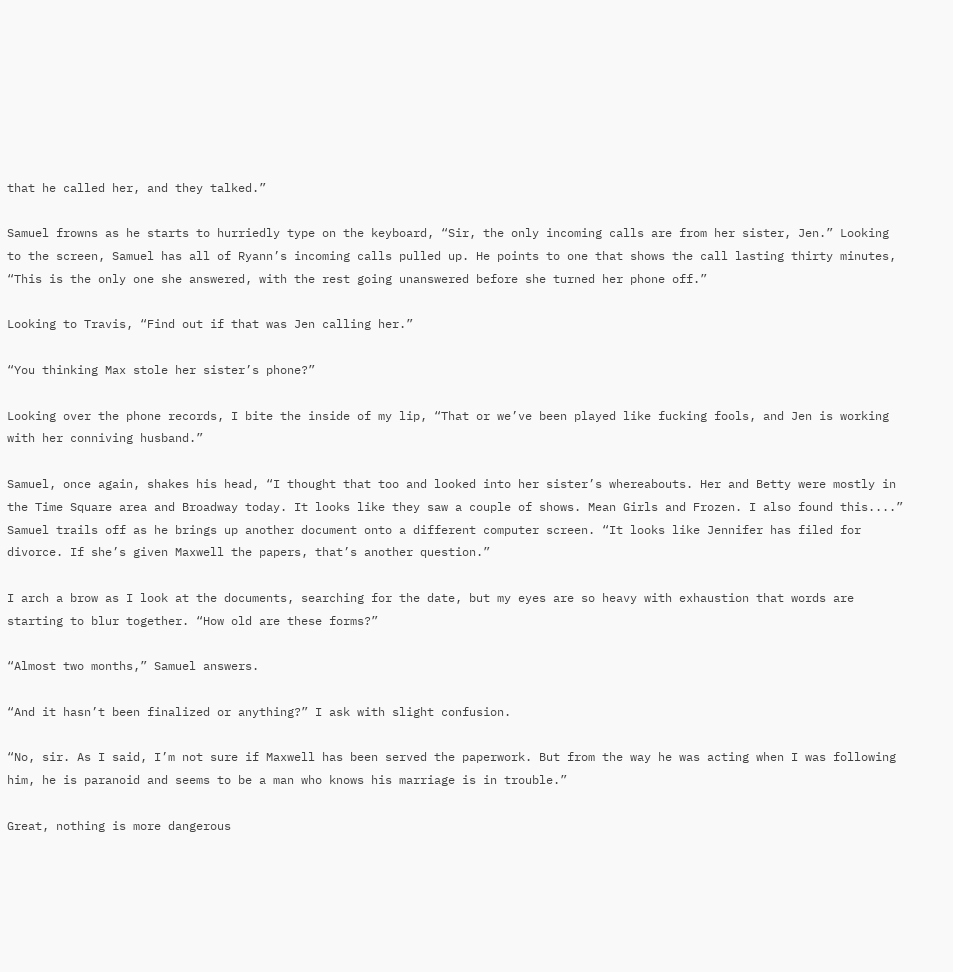that he called her, and they talked.”

Samuel frowns as he starts to hurriedly type on the keyboard, “Sir, the only incoming calls are from her sister, Jen.” Looking to the screen, Samuel has all of Ryann’s incoming calls pulled up. He points to one that shows the call lasting thirty minutes, “This is the only one she answered, with the rest going unanswered before she turned her phone off.”

Looking to Travis, “Find out if that was Jen calling her.”

“You thinking Max stole her sister’s phone?”

Looking over the phone records, I bite the inside of my lip, “That or we’ve been played like fucking fools, and Jen is working with her conniving husband.”

Samuel, once again, shakes his head, “I thought that too and looked into her sister’s whereabouts. Her and Betty were mostly in the Time Square area and Broadway today. It looks like they saw a couple of shows. Mean Girls and Frozen. I also found this....” Samuel trails off as he brings up another document onto a different computer screen. “It looks like Jennifer has filed for divorce. If she’s given Maxwell the papers, that’s another question.”

I arch a brow as I look at the documents, searching for the date, but my eyes are so heavy with exhaustion that words are starting to blur together. “How old are these forms?”

“Almost two months,” Samuel answers.

“And it hasn’t been finalized or anything?” I ask with slight confusion.

“No, sir. As I said, I’m not sure if Maxwell has been served the paperwork. But from the way he was acting when I was following him, he is paranoid and seems to be a man who knows his marriage is in trouble.”

Great, nothing is more dangerous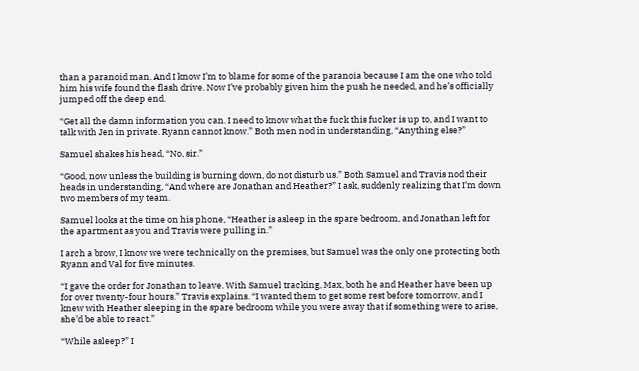than a paranoid man. And I know I’m to blame for some of the paranoia because I am the one who told him his wife found the flash drive. Now I’ve probably given him the push he needed, and he’s officially jumped off the deep end.

“Get all the damn information you can. I need to know what the fuck this fucker is up to, and I want to talk with Jen in private. Ryann cannot know.” Both men nod in understanding, “Anything else?”

Samuel shakes his head, “No, sir.”

“Good, now unless the building is burning down, do not disturb us.” Both Samuel and Travis nod their heads in understanding, “And where are Jonathan and Heather?” I ask, suddenly realizing that I’m down two members of my team.

Samuel looks at the time on his phone, “Heather is asleep in the spare bedroom, and Jonathan left for the apartment as you and Travis were pulling in.”

I arch a brow, I know we were technically on the premises, but Samuel was the only one protecting both Ryann and Val for five minutes.

“I gave the order for Jonathan to leave. With Samuel tracking, Max, both he and Heather have been up for over twenty-four hours.” Travis explains. “I wanted them to get some rest before tomorrow, and I knew with Heather sleeping in the spare bedroom while you were away that if something were to arise, she’d be able to react.”

“While asleep?” I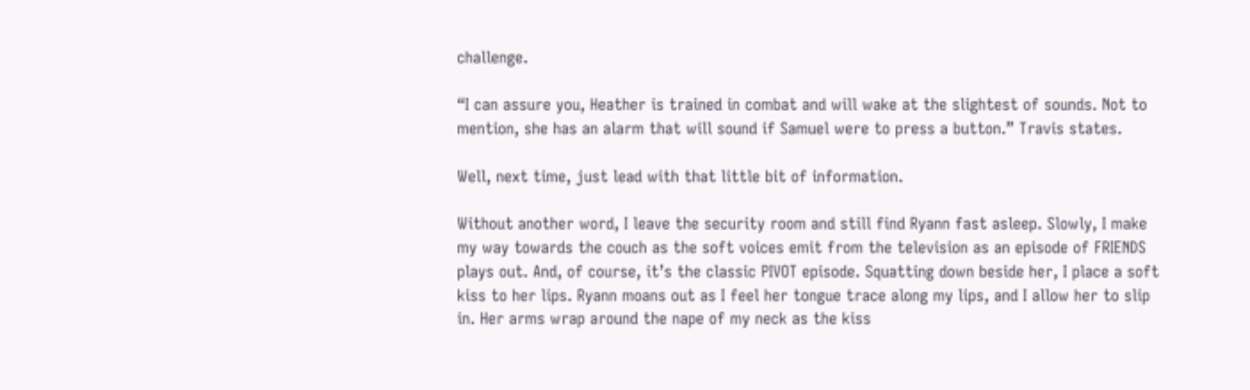challenge.

“I can assure you, Heather is trained in combat and will wake at the slightest of sounds. Not to mention, she has an alarm that will sound if Samuel were to press a button.” Travis states.

Well, next time, just lead with that little bit of information.

Without another word, I leave the security room and still find Ryann fast asleep. Slowly, I make my way towards the couch as the soft voices emit from the television as an episode of FRIENDS plays out. And, of course, it’s the classic PIVOT episode. Squatting down beside her, I place a soft kiss to her lips. Ryann moans out as I feel her tongue trace along my lips, and I allow her to slip in. Her arms wrap around the nape of my neck as the kiss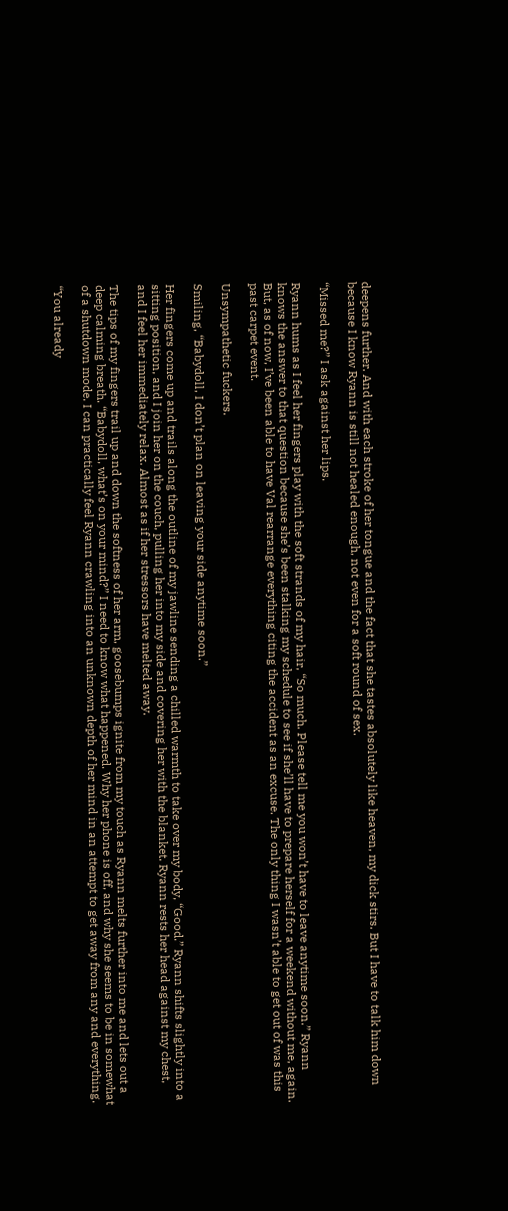deepens further. And with each stroke of her tongue and the fact that she tastes absolutely like heaven, my dick stirs. But I have to talk him down because I know Ryann is still not healed enough, not even for a soft round of sex.

“Missed me?” I ask against her lips.

Ryann hums as I feel her fingers play with the soft strands of my hair, “So much. Please tell me you won’t have to leave anytime soon.” Ryann knows the answer to that question because she’s been stalking my schedule to see if she’ll have to prepare herself for a weekend without me, again. But, as of now, I’ve been able to have Val rearrange everything citing the accident as an excuse. The only thing I wasn’t able to get out of was this past carpet event.

Unsympathetic fuckers.

Smiling, “Babydoll, I don’t plan on leaving your side anytime soon.”

Her fingers come up and trails along the outline of my jawline sending a chilled warmth to take over my body, “Good.” Ryann shifts slightly into a sitting position, and I join her on the couch, pulling her into my side and covering her with the blanket. Ryann rests her head against my chest, and I feel her immediately relax. Almost as if her stressors have melted away.

The tips of my fingers trail up and down the softness of her arm, goosebumps ignite from my touch as Ryann melts further into me and lets out a deep calming breath. “Babydoll, what’s on your mind?” I need to know what happened. Why her phone is off, and why she seems to be in somewhat of a shutdown mode. I can practically feel Ryann crawling into an unknown depth of her mind in an attempt to get away from any and everything.

“You already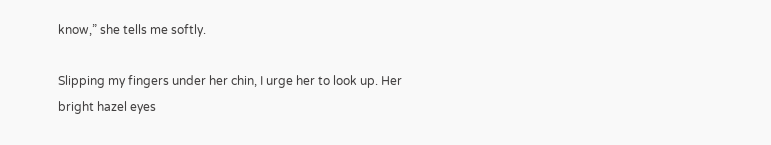know,” she tells me softly.

Slipping my fingers under her chin, I urge her to look up. Her bright hazel eyes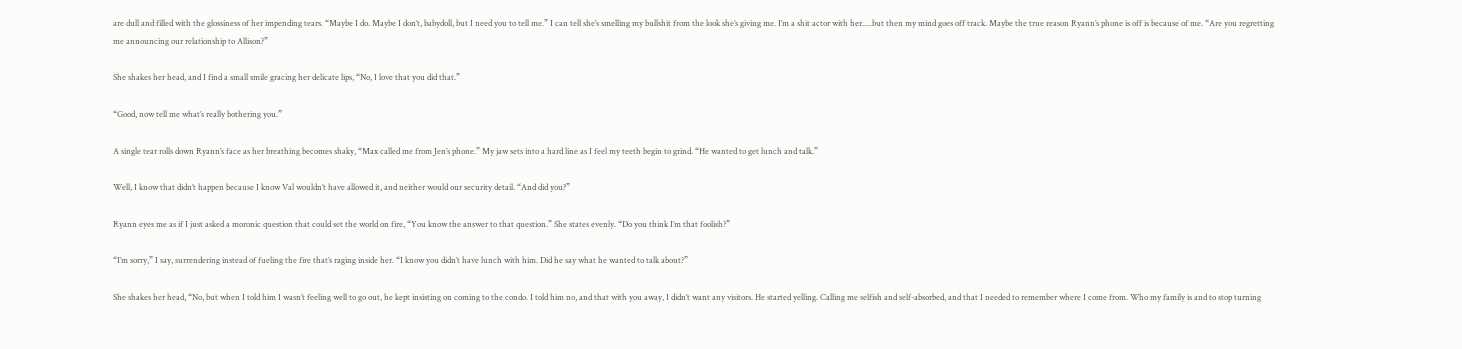are dull and filled with the glossiness of her impending tears. “Maybe I do. Maybe I don’t, babydoll, but I need you to tell me.” I can tell she’s smelling my bullshit from the look she’s giving me. I’m a shit actor with her.....but then my mind goes off track. Maybe the true reason Ryann’s phone is off is because of me. “Are you regretting me announcing our relationship to Allison?”

She shakes her head, and I find a small smile gracing her delicate lips, “No, I love that you did that.”

“Good, now tell me what’s really bothering you.”

A single tear rolls down Ryann’s face as her breathing becomes shaky, “Max called me from Jen’s phone.” My jaw sets into a hard line as I feel my teeth begin to grind. “He wanted to get lunch and talk.”

Well, I know that didn’t happen because I know Val wouldn’t have allowed it, and neither would our security detail. “And did you?”

Ryann eyes me as if I just asked a moronic question that could set the world on fire, “You know the answer to that question.” She states evenly. “Do you think I’m that foolish?”

“I’m sorry,” I say, surrendering instead of fueling the fire that’s raging inside her. “I know you didn’t have lunch with him. Did he say what he wanted to talk about?”

She shakes her head, “No, but when I told him I wasn’t feeling well to go out, he kept insisting on coming to the condo. I told him no, and that with you away, I didn’t want any visitors. He started yelling. Calling me selfish and self-absorbed, and that I needed to remember where I come from. Who my family is and to stop turning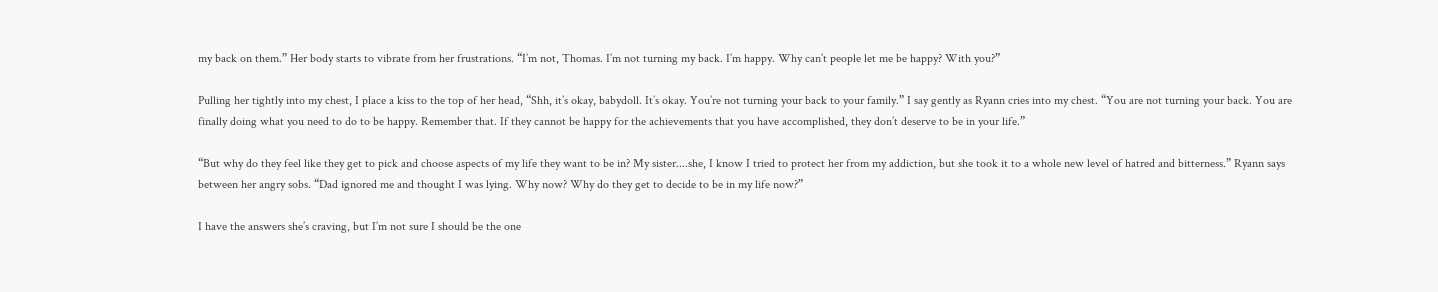my back on them.” Her body starts to vibrate from her frustrations. “I’m not, Thomas. I’m not turning my back. I’m happy. Why can’t people let me be happy? With you?”

Pulling her tightly into my chest, I place a kiss to the top of her head, “Shh, it’s okay, babydoll. It’s okay. You’re not turning your back to your family.” I say gently as Ryann cries into my chest. “You are not turning your back. You are finally doing what you need to do to be happy. Remember that. If they cannot be happy for the achievements that you have accomplished, they don’t deserve to be in your life.”

“But why do they feel like they get to pick and choose aspects of my life they want to be in? My sister....she, I know I tried to protect her from my addiction, but she took it to a whole new level of hatred and bitterness.” Ryann says between her angry sobs. “Dad ignored me and thought I was lying. Why now? Why do they get to decide to be in my life now?”

I have the answers she’s craving, but I’m not sure I should be the one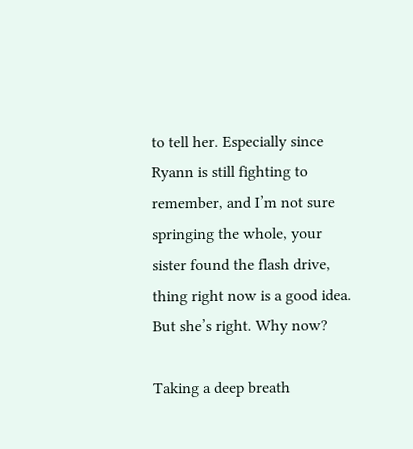to tell her. Especially since Ryann is still fighting to remember, and I’m not sure springing the whole, your sister found the flash drive, thing right now is a good idea. But she’s right. Why now?

Taking a deep breath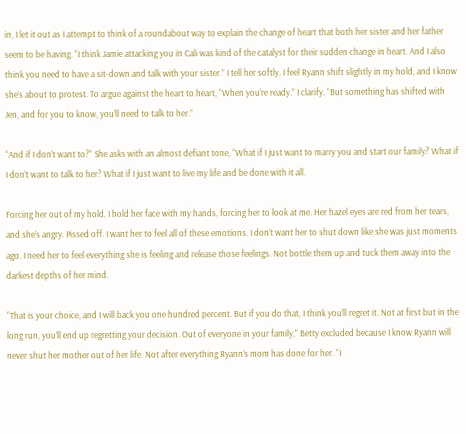in, I let it out as I attempt to think of a roundabout way to explain the change of heart that both her sister and her father seem to be having. “I think Jamie attacking you in Cali was kind of the catalyst for their sudden change in heart. And I also think you need to have a sit-down and talk with your sister.” I tell her softly. I feel Ryann shift slightly in my hold, and I know she’s about to protest. To argue against the heart to heart, “When you’re ready.” I clarify. “But something has shifted with Jen, and for you to know, you’ll need to talk to her.”

“And if I don’t want to?” She asks with an almost defiant tone, “What if I just want to marry you and start our family? What if I don’t want to talk to her? What if I just want to live my life and be done with it all.

Forcing her out of my hold, I hold her face with my hands, forcing her to look at me. Her hazel eyes are red from her tears, and she’s angry. Pissed off. I want her to feel all of these emotions. I don’t want her to shut down like she was just moments ago. I need her to feel everything she is feeling and release those feelings. Not bottle them up and tuck them away into the darkest depths of her mind.

“That is your choice, and I will back you one hundred percent. But if you do that, I think you’ll regret it. Not at first but in the long run, you’ll end up regretting your decision. Out of everyone in your family,” Betty excluded because I know Ryann will never shut her mother out of her life. Not after everything Ryann’s mom has done for her. “I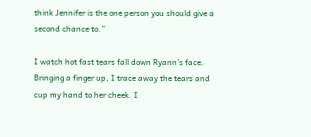think Jennifer is the one person you should give a second chance to.”

I watch hot fast tears fall down Ryann’s face. Bringing a finger up, I trace away the tears and cup my hand to her cheek. I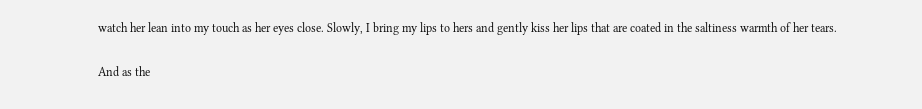watch her lean into my touch as her eyes close. Slowly, I bring my lips to hers and gently kiss her lips that are coated in the saltiness warmth of her tears.

And as the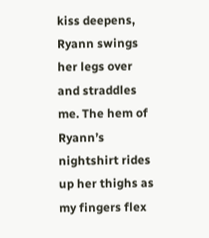kiss deepens, Ryann swings her legs over and straddles me. The hem of Ryann’s nightshirt rides up her thighs as my fingers flex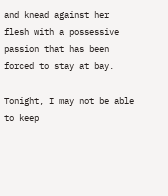and knead against her flesh with a possessive passion that has been forced to stay at bay.

Tonight, I may not be able to keep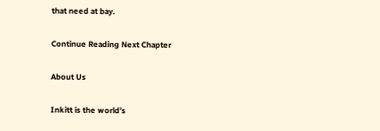that need at bay.

Continue Reading Next Chapter

About Us

Inkitt is the world’s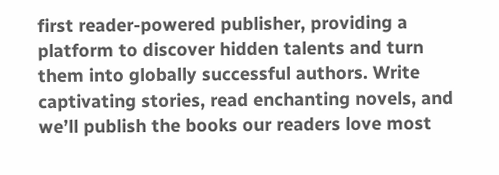first reader-powered publisher, providing a platform to discover hidden talents and turn them into globally successful authors. Write captivating stories, read enchanting novels, and we’ll publish the books our readers love most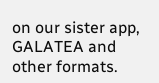on our sister app, GALATEA and other formats.